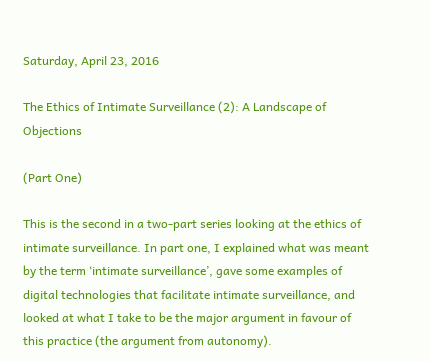Saturday, April 23, 2016

The Ethics of Intimate Surveillance (2): A Landscape of Objections

(Part One)

This is the second in a two-part series looking at the ethics of intimate surveillance. In part one, I explained what was meant by the term ‘intimate surveillance’, gave some examples of digital technologies that facilitate intimate surveillance, and looked at what I take to be the major argument in favour of this practice (the argument from autonomy).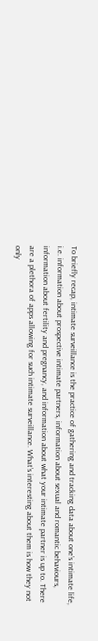To briefly recap, intimate surveillance is the practice of gathering and tracking data about one’s intimate life, i.e. information about prospective intimate partners, information about sexual and romantic behaviours, information about fertility and pregnancy, and information about what your intimate partner is up to. There are a plethora of apps allowing for such intimate surveillance. What’s interesting about them is how they not only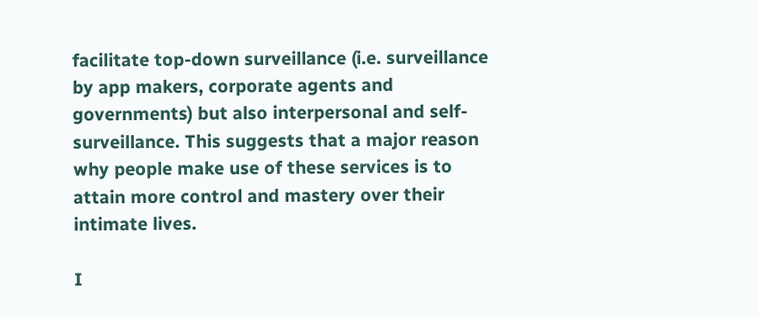facilitate top-down surveillance (i.e. surveillance by app makers, corporate agents and governments) but also interpersonal and self-surveillance. This suggests that a major reason why people make use of these services is to attain more control and mastery over their intimate lives.

I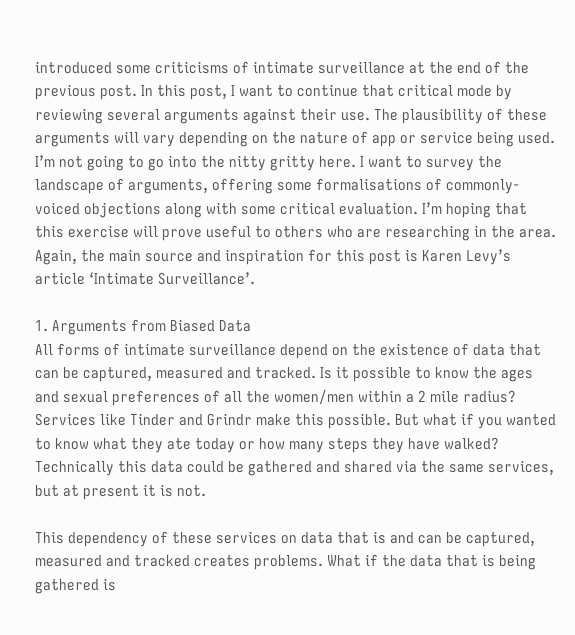introduced some criticisms of intimate surveillance at the end of the previous post. In this post, I want to continue that critical mode by reviewing several arguments against their use. The plausibility of these arguments will vary depending on the nature of app or service being used. I’m not going to go into the nitty gritty here. I want to survey the landscape of arguments, offering some formalisations of commonly-voiced objections along with some critical evaluation. I’m hoping that this exercise will prove useful to others who are researching in the area. Again, the main source and inspiration for this post is Karen Levy’s article ‘Intimate Surveillance’.

1. Arguments from Biased Data
All forms of intimate surveillance depend on the existence of data that can be captured, measured and tracked. Is it possible to know the ages and sexual preferences of all the women/men within a 2 mile radius? Services like Tinder and Grindr make this possible. But what if you wanted to know what they ate today or how many steps they have walked? Technically this data could be gathered and shared via the same services, but at present it is not.

This dependency of these services on data that is and can be captured, measured and tracked creates problems. What if the data that is being gathered is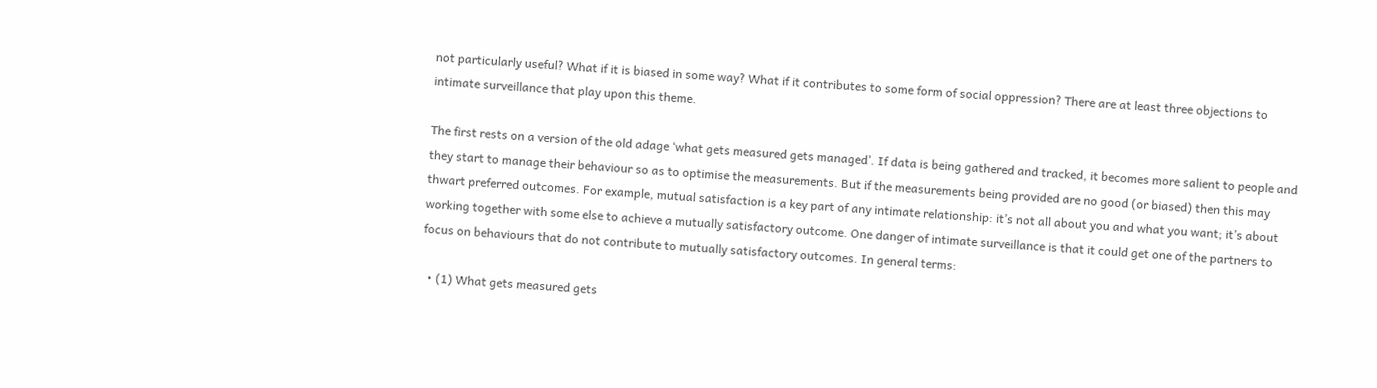not particularly useful? What if it is biased in some way? What if it contributes to some form of social oppression? There are at least three objections to intimate surveillance that play upon this theme.

The first rests on a version of the old adage ‘what gets measured gets managed’. If data is being gathered and tracked, it becomes more salient to people and they start to manage their behaviour so as to optimise the measurements. But if the measurements being provided are no good (or biased) then this may thwart preferred outcomes. For example, mutual satisfaction is a key part of any intimate relationship: it’s not all about you and what you want; it’s about working together with some else to achieve a mutually satisfactory outcome. One danger of intimate surveillance is that it could get one of the partners to focus on behaviours that do not contribute to mutually satisfactory outcomes. In general terms:

  • (1) What gets measured gets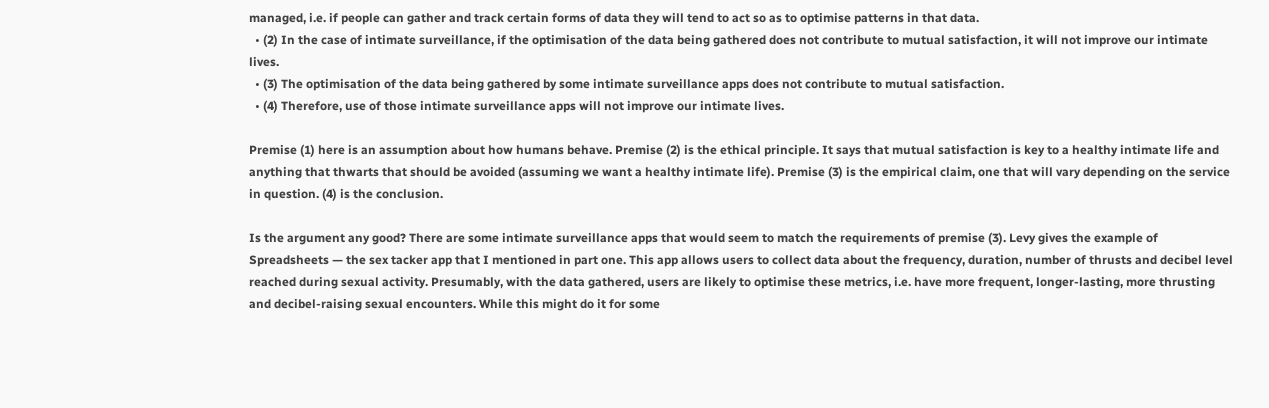managed, i.e. if people can gather and track certain forms of data they will tend to act so as to optimise patterns in that data.
  • (2) In the case of intimate surveillance, if the optimisation of the data being gathered does not contribute to mutual satisfaction, it will not improve our intimate lives.
  • (3) The optimisation of the data being gathered by some intimate surveillance apps does not contribute to mutual satisfaction.
  • (4) Therefore, use of those intimate surveillance apps will not improve our intimate lives.

Premise (1) here is an assumption about how humans behave. Premise (2) is the ethical principle. It says that mutual satisfaction is key to a healthy intimate life and anything that thwarts that should be avoided (assuming we want a healthy intimate life). Premise (3) is the empirical claim, one that will vary depending on the service in question. (4) is the conclusion.

Is the argument any good? There are some intimate surveillance apps that would seem to match the requirements of premise (3). Levy gives the example of Spreadsheets — the sex tacker app that I mentioned in part one. This app allows users to collect data about the frequency, duration, number of thrusts and decibel level reached during sexual activity. Presumably, with the data gathered, users are likely to optimise these metrics, i.e. have more frequent, longer-lasting, more thrusting and decibel-raising sexual encounters. While this might do it for some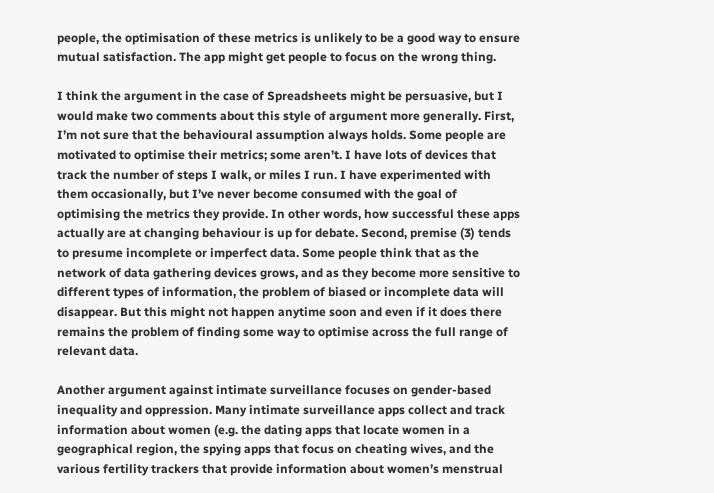people, the optimisation of these metrics is unlikely to be a good way to ensure mutual satisfaction. The app might get people to focus on the wrong thing.

I think the argument in the case of Spreadsheets might be persuasive, but I would make two comments about this style of argument more generally. First, I’m not sure that the behavioural assumption always holds. Some people are motivated to optimise their metrics; some aren’t. I have lots of devices that track the number of steps I walk, or miles I run. I have experimented with them occasionally, but I’ve never become consumed with the goal of optimising the metrics they provide. In other words, how successful these apps actually are at changing behaviour is up for debate. Second, premise (3) tends to presume incomplete or imperfect data. Some people think that as the network of data gathering devices grows, and as they become more sensitive to different types of information, the problem of biased or incomplete data will disappear. But this might not happen anytime soon and even if it does there remains the problem of finding some way to optimise across the full range of relevant data.

Another argument against intimate surveillance focuses on gender-based inequality and oppression. Many intimate surveillance apps collect and track information about women (e.g. the dating apps that locate women in a geographical region, the spying apps that focus on cheating wives, and the various fertility trackers that provide information about women’s menstrual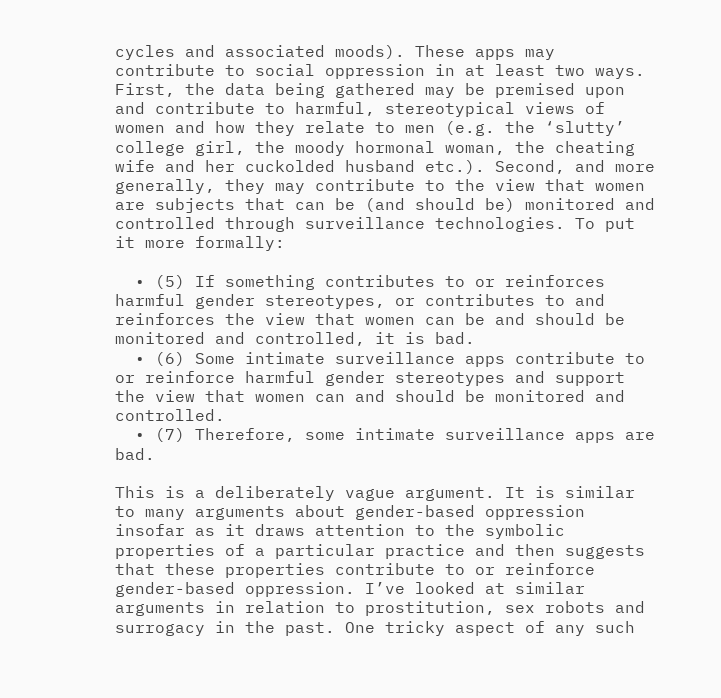cycles and associated moods). These apps may contribute to social oppression in at least two ways. First, the data being gathered may be premised upon and contribute to harmful, stereotypical views of women and how they relate to men (e.g. the ‘slutty’ college girl, the moody hormonal woman, the cheating wife and her cuckolded husband etc.). Second, and more generally, they may contribute to the view that women are subjects that can be (and should be) monitored and controlled through surveillance technologies. To put it more formally:

  • (5) If something contributes to or reinforces harmful gender stereotypes, or contributes to and reinforces the view that women can be and should be monitored and controlled, it is bad.
  • (6) Some intimate surveillance apps contribute to or reinforce harmful gender stereotypes and support the view that women can and should be monitored and controlled.
  • (7) Therefore, some intimate surveillance apps are bad.

This is a deliberately vague argument. It is similar to many arguments about gender-based oppression insofar as it draws attention to the symbolic properties of a particular practice and then suggests that these properties contribute to or reinforce gender-based oppression. I’ve looked at similar arguments in relation to prostitution, sex robots and surrogacy in the past. One tricky aspect of any such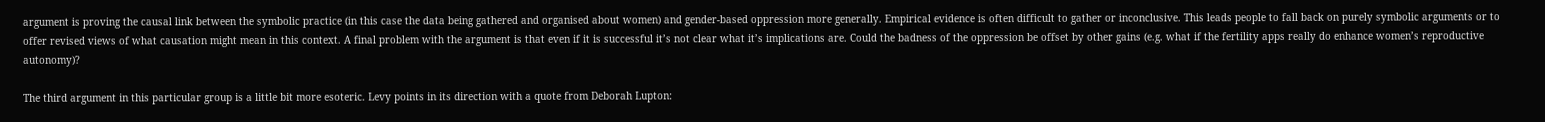argument is proving the causal link between the symbolic practice (in this case the data being gathered and organised about women) and gender-based oppression more generally. Empirical evidence is often difficult to gather or inconclusive. This leads people to fall back on purely symbolic arguments or to offer revised views of what causation might mean in this context. A final problem with the argument is that even if it is successful it’s not clear what it’s implications are. Could the badness of the oppression be offset by other gains (e.g. what if the fertility apps really do enhance women’s reproductive autonomy)?

The third argument in this particular group is a little bit more esoteric. Levy points in its direction with a quote from Deborah Lupton: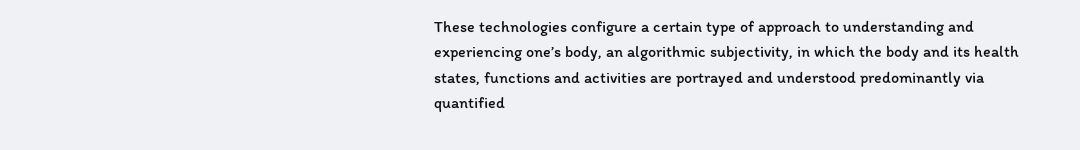These technologies configure a certain type of approach to understanding and experiencing one’s body, an algorithmic subjectivity, in which the body and its health states, functions and activities are portrayed and understood predominantly via quantified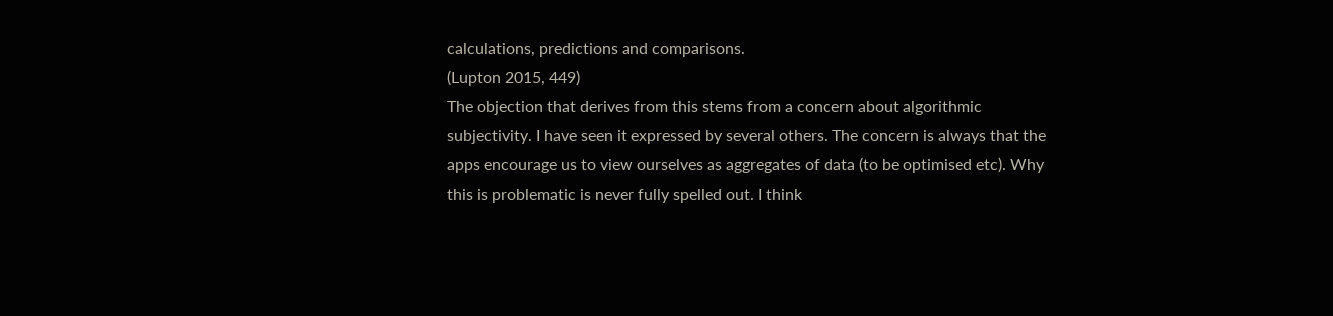calculations, predictions and comparisons.
(Lupton 2015, 449)
The objection that derives from this stems from a concern about algorithmic subjectivity. I have seen it expressed by several others. The concern is always that the apps encourage us to view ourselves as aggregates of data (to be optimised etc). Why this is problematic is never fully spelled out. I think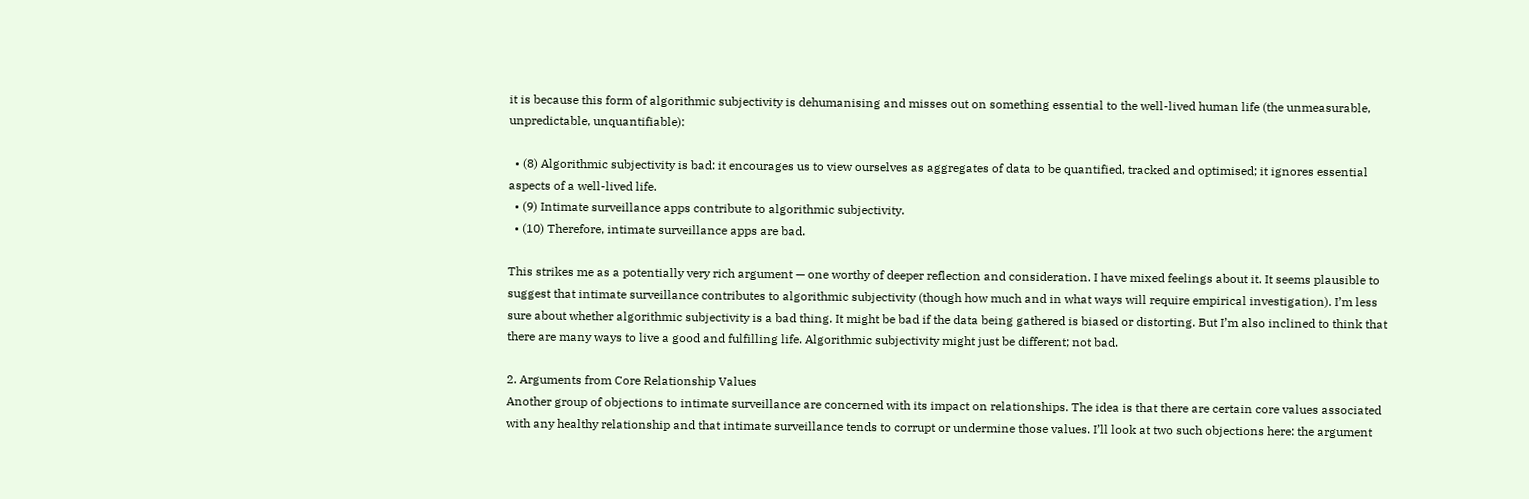it is because this form of algorithmic subjectivity is dehumanising and misses out on something essential to the well-lived human life (the unmeasurable, unpredictable, unquantifiable):

  • (8) Algorithmic subjectivity is bad: it encourages us to view ourselves as aggregates of data to be quantified, tracked and optimised; it ignores essential aspects of a well-lived life.
  • (9) Intimate surveillance apps contribute to algorithmic subjectivity.
  • (10) Therefore, intimate surveillance apps are bad.

This strikes me as a potentially very rich argument — one worthy of deeper reflection and consideration. I have mixed feelings about it. It seems plausible to suggest that intimate surveillance contributes to algorithmic subjectivity (though how much and in what ways will require empirical investigation). I’m less sure about whether algorithmic subjectivity is a bad thing. It might be bad if the data being gathered is biased or distorting. But I’m also inclined to think that there are many ways to live a good and fulfilling life. Algorithmic subjectivity might just be different; not bad.

2. Arguments from Core Relationship Values
Another group of objections to intimate surveillance are concerned with its impact on relationships. The idea is that there are certain core values associated with any healthy relationship and that intimate surveillance tends to corrupt or undermine those values. I’ll look at two such objections here: the argument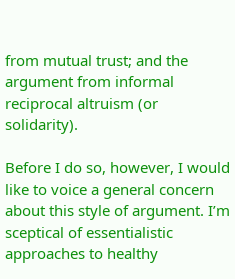from mutual trust; and the argument from informal reciprocal altruism (or solidarity).

Before I do so, however, I would like to voice a general concern about this style of argument. I’m sceptical of essentialistic approaches to healthy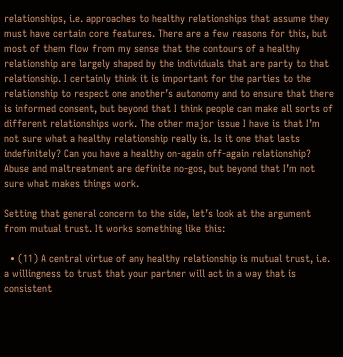relationships, i.e. approaches to healthy relationships that assume they must have certain core features. There are a few reasons for this, but most of them flow from my sense that the contours of a healthy relationship are largely shaped by the individuals that are party to that relationship. I certainly think it is important for the parties to the relationship to respect one another’s autonomy and to ensure that there is informed consent, but beyond that I think people can make all sorts of different relationships work. The other major issue I have is that I’m not sure what a healthy relationship really is. Is it one that lasts indefinitely? Can you have a healthy on-again off-again relationship? Abuse and maltreatment are definite no-gos, but beyond that I’m not sure what makes things work.

Setting that general concern to the side, let’s look at the argument from mutual trust. It works something like this:

  • (11) A central virtue of any healthy relationship is mutual trust, i.e. a willingness to trust that your partner will act in a way that is consistent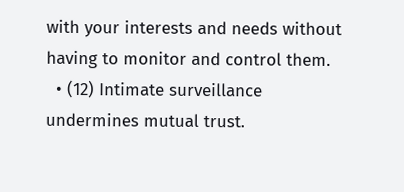with your interests and needs without having to monitor and control them.
  • (12) Intimate surveillance undermines mutual trust.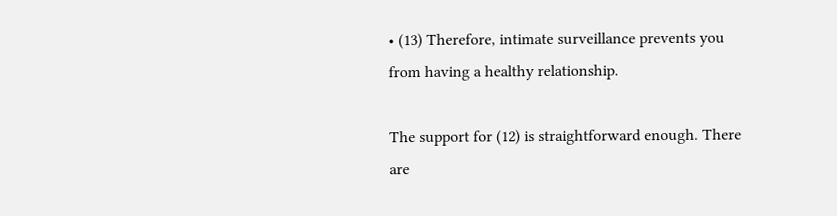• (13) Therefore, intimate surveillance prevents you from having a healthy relationship.

The support for (12) is straightforward enough. There are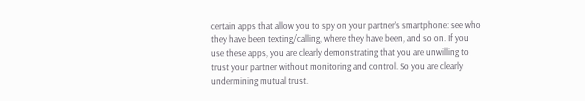certain apps that allow you to spy on your partner’s smartphone: see who they have been texting/calling, where they have been, and so on. If you use these apps, you are clearly demonstrating that you are unwilling to trust your partner without monitoring and control. So you are clearly undermining mutual trust.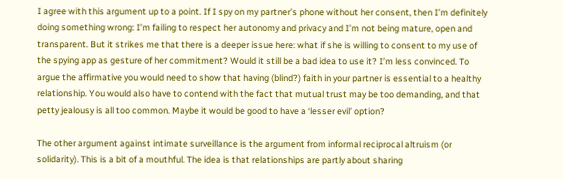I agree with this argument up to a point. If I spy on my partner’s phone without her consent, then I’m definitely doing something wrong: I’m failing to respect her autonomy and privacy and I’m not being mature, open and transparent. But it strikes me that there is a deeper issue here: what if she is willing to consent to my use of the spying app as gesture of her commitment? Would it still be a bad idea to use it? I’m less convinced. To argue the affirmative you would need to show that having (blind?) faith in your partner is essential to a healthy relationship. You would also have to contend with the fact that mutual trust may be too demanding, and that petty jealousy is all too common. Maybe it would be good to have a ‘lesser evil’ option?

The other argument against intimate surveillance is the argument from informal reciprocal altruism (or solidarity). This is a bit of a mouthful. The idea is that relationships are partly about sharing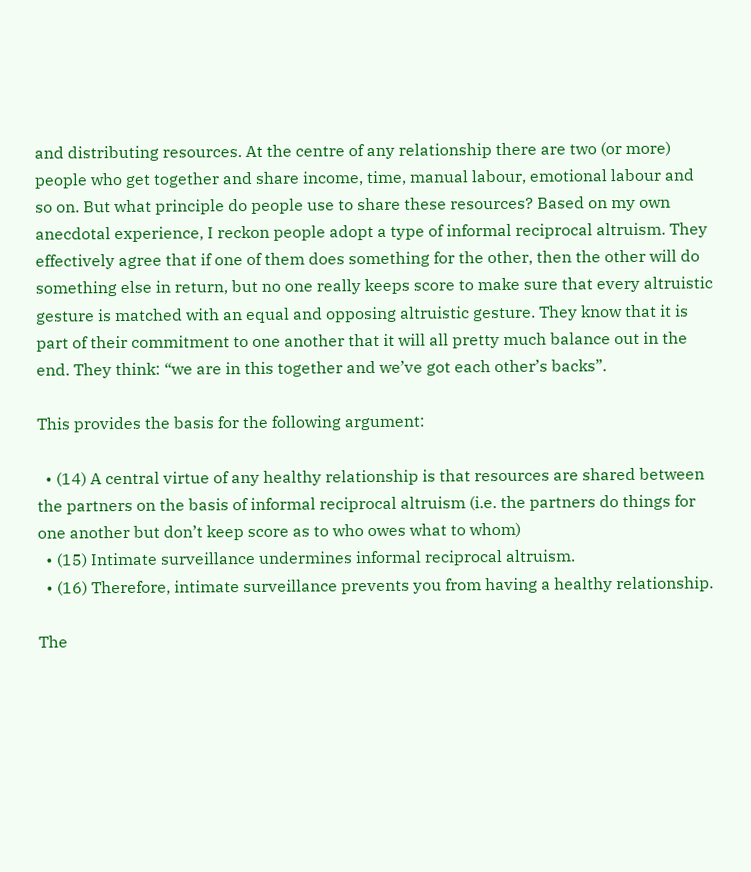and distributing resources. At the centre of any relationship there are two (or more) people who get together and share income, time, manual labour, emotional labour and so on. But what principle do people use to share these resources? Based on my own anecdotal experience, I reckon people adopt a type of informal reciprocal altruism. They effectively agree that if one of them does something for the other, then the other will do something else in return, but no one really keeps score to make sure that every altruistic gesture is matched with an equal and opposing altruistic gesture. They know that it is part of their commitment to one another that it will all pretty much balance out in the end. They think: “we are in this together and we’ve got each other’s backs”.

This provides the basis for the following argument:

  • (14) A central virtue of any healthy relationship is that resources are shared between the partners on the basis of informal reciprocal altruism (i.e. the partners do things for one another but don’t keep score as to who owes what to whom)
  • (15) Intimate surveillance undermines informal reciprocal altruism.
  • (16) Therefore, intimate surveillance prevents you from having a healthy relationship.

The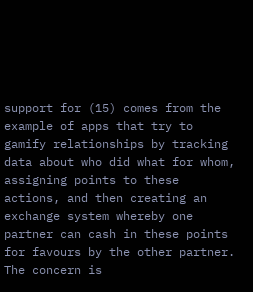support for (15) comes from the example of apps that try to gamify relationships by tracking data about who did what for whom, assigning points to these actions, and then creating an exchange system whereby one partner can cash in these points for favours by the other partner. The concern is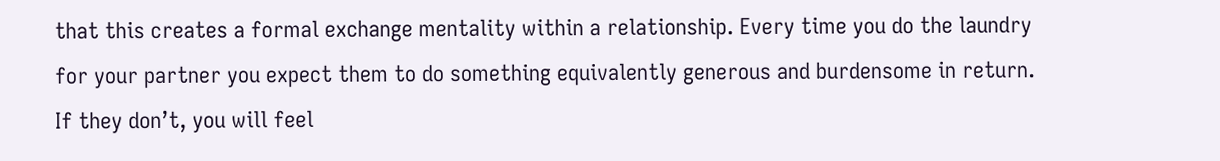that this creates a formal exchange mentality within a relationship. Every time you do the laundry for your partner you expect them to do something equivalently generous and burdensome in return. If they don’t, you will feel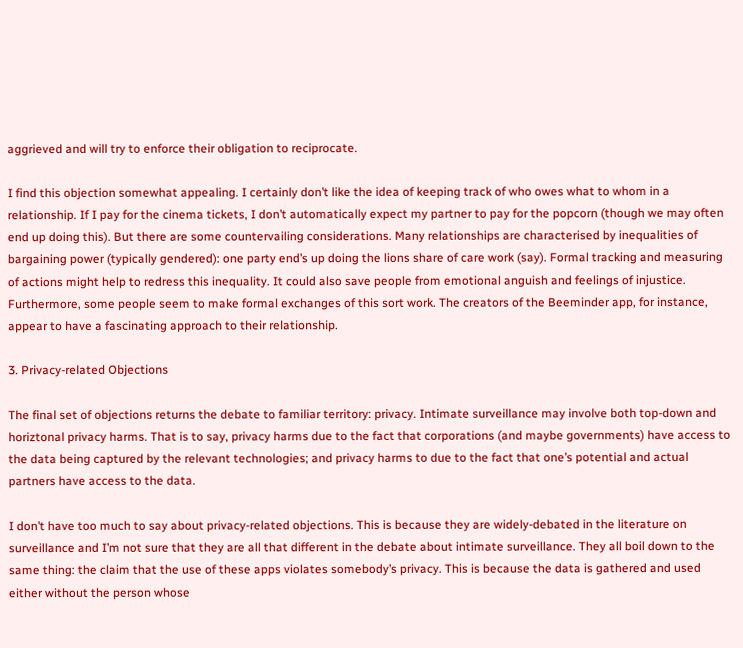aggrieved and will try to enforce their obligation to reciprocate.

I find this objection somewhat appealing. I certainly don’t like the idea of keeping track of who owes what to whom in a relationship. If I pay for the cinema tickets, I don’t automatically expect my partner to pay for the popcorn (though we may often end up doing this). But there are some countervailing considerations. Many relationships are characterised by inequalities of bargaining power (typically gendered): one party end’s up doing the lions share of care work (say). Formal tracking and measuring of actions might help to redress this inequality. It could also save people from emotional anguish and feelings of injustice. Furthermore, some people seem to make formal exchanges of this sort work. The creators of the Beeminder app, for instance, appear to have a fascinating approach to their relationship.

3. Privacy-related Objections

The final set of objections returns the debate to familiar territory: privacy. Intimate surveillance may involve both top-down and horiztonal privacy harms. That is to say, privacy harms due to the fact that corporations (and maybe governments) have access to the data being captured by the relevant technologies; and privacy harms to due to the fact that one’s potential and actual partners have access to the data.

I don’t have too much to say about privacy-related objections. This is because they are widely-debated in the literature on surveillance and I’m not sure that they are all that different in the debate about intimate surveillance. They all boil down to the same thing: the claim that the use of these apps violates somebody’s privacy. This is because the data is gathered and used either without the person whose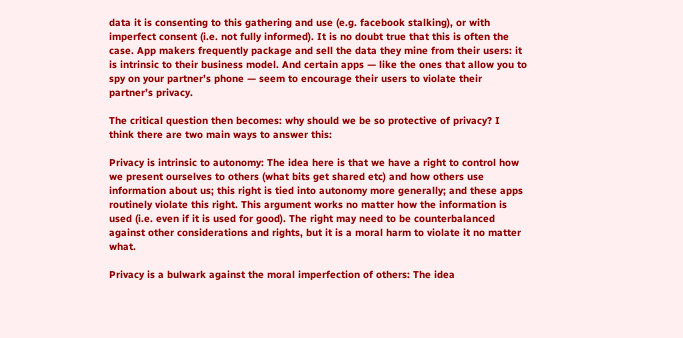data it is consenting to this gathering and use (e.g. facebook stalking), or with imperfect consent (i.e. not fully informed). It is no doubt true that this is often the case. App makers frequently package and sell the data they mine from their users: it is intrinsic to their business model. And certain apps — like the ones that allow you to spy on your partner’s phone — seem to encourage their users to violate their partner’s privacy.

The critical question then becomes: why should we be so protective of privacy? I think there are two main ways to answer this:

Privacy is intrinsic to autonomy: The idea here is that we have a right to control how we present ourselves to others (what bits get shared etc) and how others use information about us; this right is tied into autonomy more generally; and these apps routinely violate this right. This argument works no matter how the information is used (i.e. even if it is used for good). The right may need to be counterbalanced against other considerations and rights, but it is a moral harm to violate it no matter what.

Privacy is a bulwark against the moral imperfection of others: The idea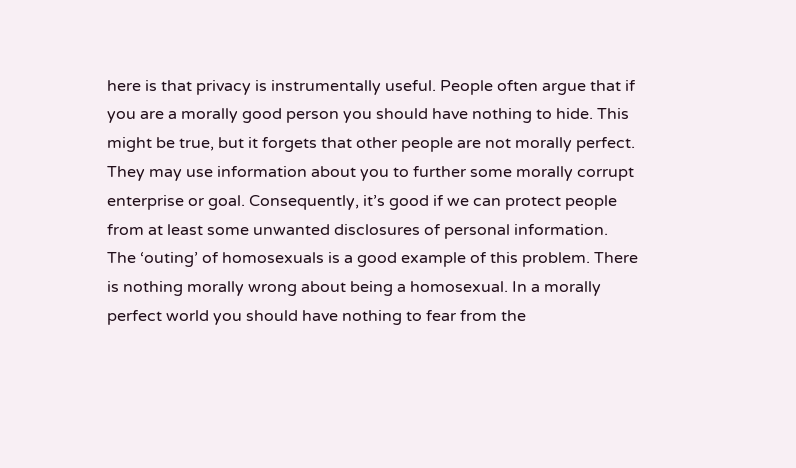here is that privacy is instrumentally useful. People often argue that if you are a morally good person you should have nothing to hide. This might be true, but it forgets that other people are not morally perfect. They may use information about you to further some morally corrupt enterprise or goal. Consequently, it’s good if we can protect people from at least some unwanted disclosures of personal information. The ‘outing’ of homosexuals is a good example of this problem. There is nothing morally wrong about being a homosexual. In a morally perfect world you should have nothing to fear from the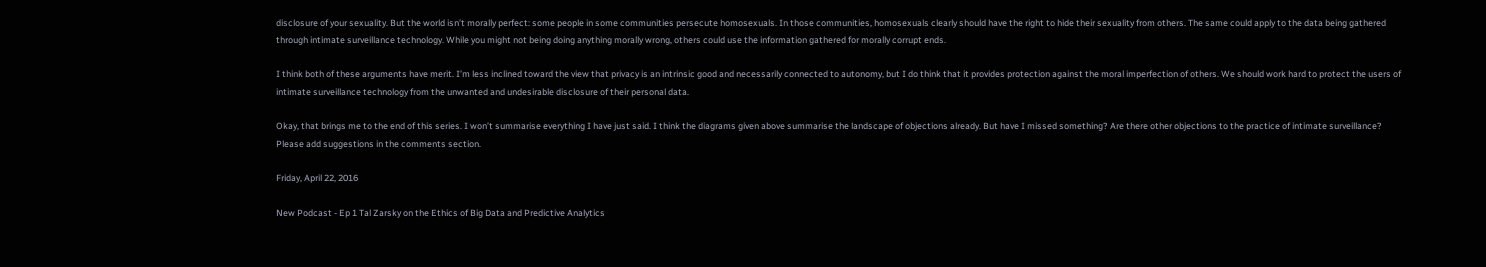disclosure of your sexuality. But the world isn’t morally perfect: some people in some communities persecute homosexuals. In those communities, homosexuals clearly should have the right to hide their sexuality from others. The same could apply to the data being gathered through intimate surveillance technology. While you might not being doing anything morally wrong, others could use the information gathered for morally corrupt ends.

I think both of these arguments have merit. I’m less inclined toward the view that privacy is an intrinsic good and necessarily connected to autonomy, but I do think that it provides protection against the moral imperfection of others. We should work hard to protect the users of intimate surveillance technology from the unwanted and undesirable disclosure of their personal data.

Okay, that brings me to the end of this series. I won’t summarise everything I have just said. I think the diagrams given above summarise the landscape of objections already. But have I missed something? Are there other objections to the practice of intimate surveillance? Please add suggestions in the comments section.

Friday, April 22, 2016

New Podcast - Ep 1 Tal Zarsky on the Ethics of Big Data and Predictive Analytics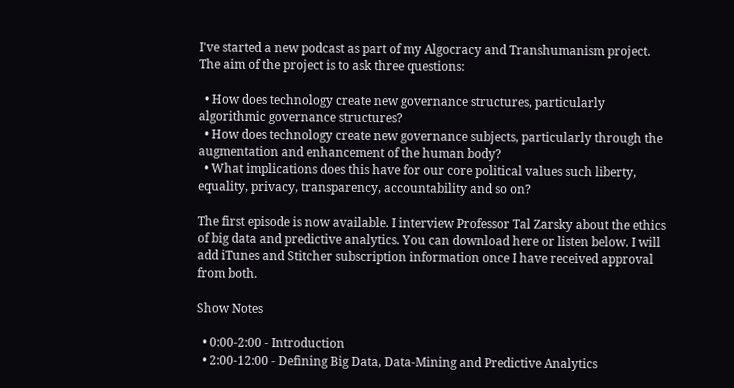I've started a new podcast as part of my Algocracy and Transhumanism project. The aim of the project is to ask three questions:

  • How does technology create new governance structures, particularly algorithmic governance structures?
  • How does technology create new governance subjects, particularly through the augmentation and enhancement of the human body?
  • What implications does this have for our core political values such liberty, equality, privacy, transparency, accountability and so on?

The first episode is now available. I interview Professor Tal Zarsky about the ethics of big data and predictive analytics. You can download here or listen below. I will add iTunes and Stitcher subscription information once I have received approval from both.

Show Notes

  • 0:00-2:00 - Introduction
  • 2:00-12:00 - Defining Big Data, Data-Mining and Predictive Analytics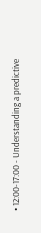• 12:00-17:00 - Understanding a predictive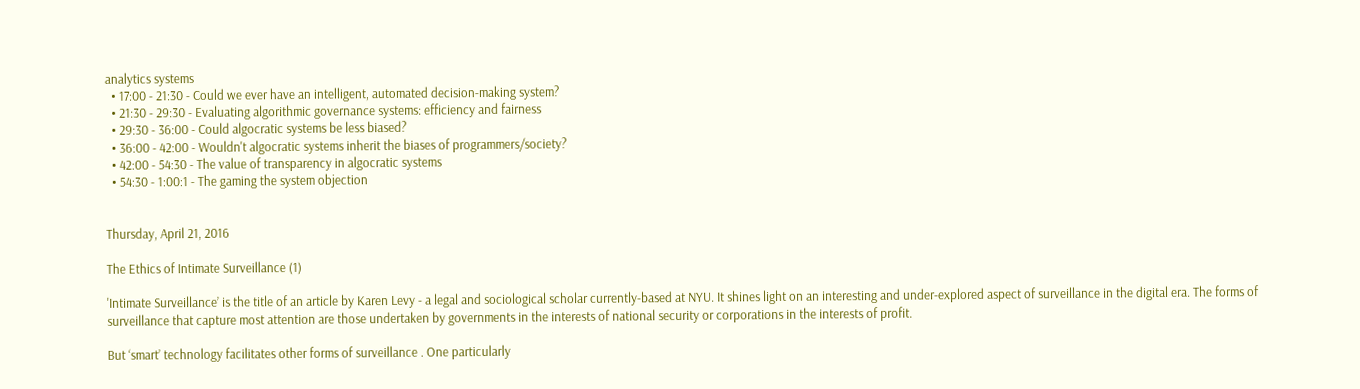analytics systems
  • 17:00 - 21:30 - Could we ever have an intelligent, automated decision-making system?
  • 21:30 - 29:30 - Evaluating algorithmic governance systems: efficiency and fairness
  • 29:30 - 36:00 - Could algocratic systems be less biased?
  • 36:00 - 42:00 - Wouldn't algocratic systems inherit the biases of programmers/society?
  • 42:00 - 54:30 - The value of transparency in algocratic systems
  • 54:30 - 1:00:1 - The gaming the system objection


Thursday, April 21, 2016

The Ethics of Intimate Surveillance (1)

'Intimate Surveillance’ is the title of an article by Karen Levy - a legal and sociological scholar currently-based at NYU. It shines light on an interesting and under-explored aspect of surveillance in the digital era. The forms of surveillance that capture most attention are those undertaken by governments in the interests of national security or corporations in the interests of profit.

But ‘smart’ technology facilitates other forms of surveillance . One particularly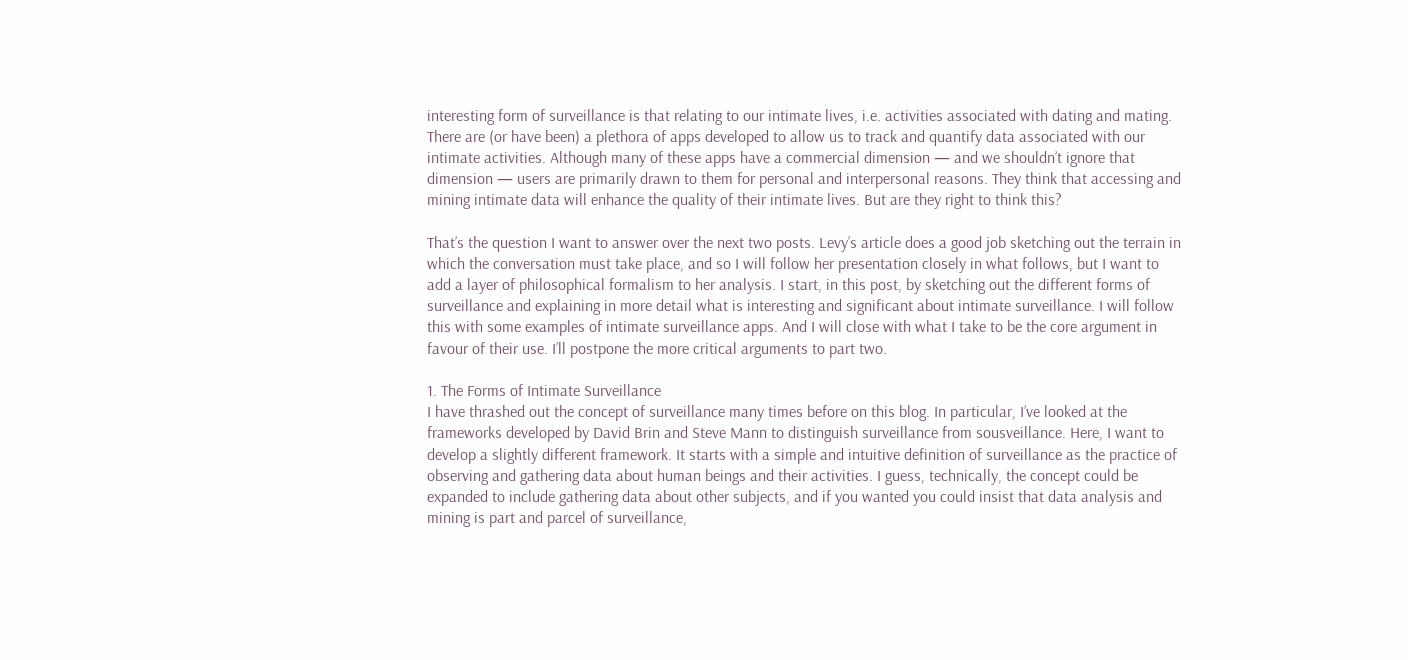interesting form of surveillance is that relating to our intimate lives, i.e. activities associated with dating and mating. There are (or have been) a plethora of apps developed to allow us to track and quantify data associated with our intimate activities. Although many of these apps have a commercial dimension — and we shouldn’t ignore that dimension — users are primarily drawn to them for personal and interpersonal reasons. They think that accessing and mining intimate data will enhance the quality of their intimate lives. But are they right to think this?

That’s the question I want to answer over the next two posts. Levy’s article does a good job sketching out the terrain in which the conversation must take place, and so I will follow her presentation closely in what follows, but I want to add a layer of philosophical formalism to her analysis. I start, in this post, by sketching out the different forms of surveillance and explaining in more detail what is interesting and significant about intimate surveillance. I will follow this with some examples of intimate surveillance apps. And I will close with what I take to be the core argument in favour of their use. I’ll postpone the more critical arguments to part two.

1. The Forms of Intimate Surveillance
I have thrashed out the concept of surveillance many times before on this blog. In particular, I’ve looked at the frameworks developed by David Brin and Steve Mann to distinguish surveillance from sousveillance. Here, I want to develop a slightly different framework. It starts with a simple and intuitive definition of surveillance as the practice of observing and gathering data about human beings and their activities. I guess, technically, the concept could be expanded to include gathering data about other subjects, and if you wanted you could insist that data analysis and mining is part and parcel of surveillance,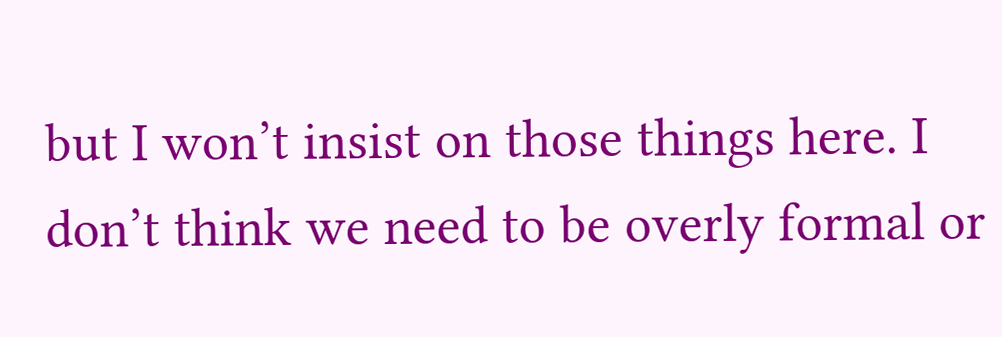but I won’t insist on those things here. I don’t think we need to be overly formal or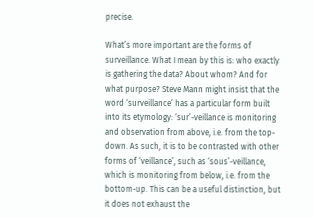precise.

What’s more important are the forms of surveillance. What I mean by this is: who exactly is gathering the data? About whom? And for what purpose? Steve Mann might insist that the word ‘surveillance’ has a particular form built into its etymology: ‘sur’-veillance is monitoring and observation from above, i.e. from the top-down. As such, it is to be contrasted with other forms of ‘veillance’, such as ‘sous’-veillance, which is monitoring from below, i.e. from the bottom-up. This can be a useful distinction, but it does not exhaust the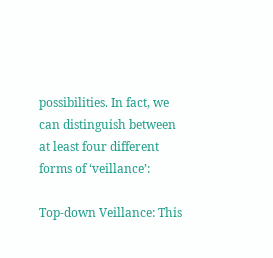possibilities. In fact, we can distinguish between at least four different forms of ‘veillance’:

Top-down Veillance: This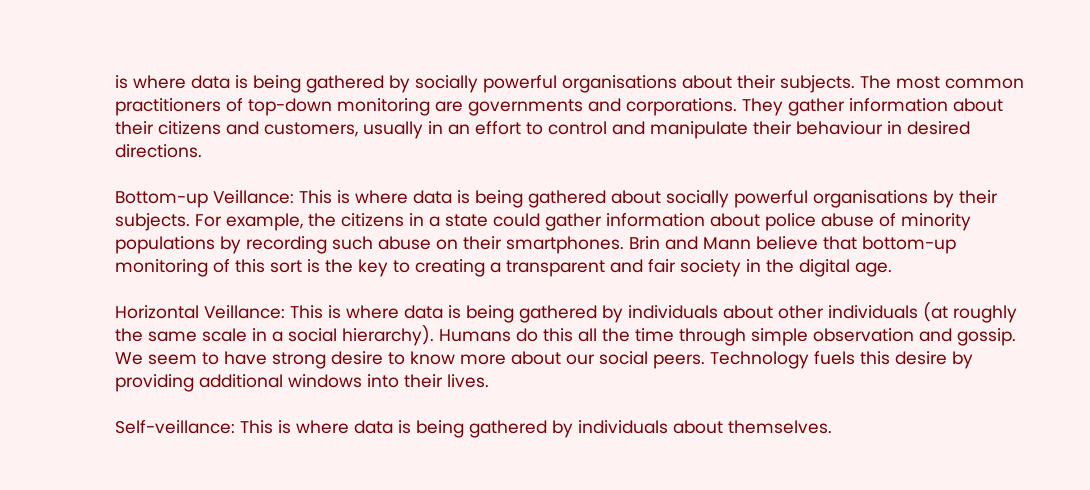is where data is being gathered by socially powerful organisations about their subjects. The most common practitioners of top-down monitoring are governments and corporations. They gather information about their citizens and customers, usually in an effort to control and manipulate their behaviour in desired directions.

Bottom-up Veillance: This is where data is being gathered about socially powerful organisations by their subjects. For example, the citizens in a state could gather information about police abuse of minority populations by recording such abuse on their smartphones. Brin and Mann believe that bottom-up monitoring of this sort is the key to creating a transparent and fair society in the digital age.

Horizontal Veillance: This is where data is being gathered by individuals about other individuals (at roughly the same scale in a social hierarchy). Humans do this all the time through simple observation and gossip. We seem to have strong desire to know more about our social peers. Technology fuels this desire by providing additional windows into their lives.

Self-veillance: This is where data is being gathered by individuals about themselves.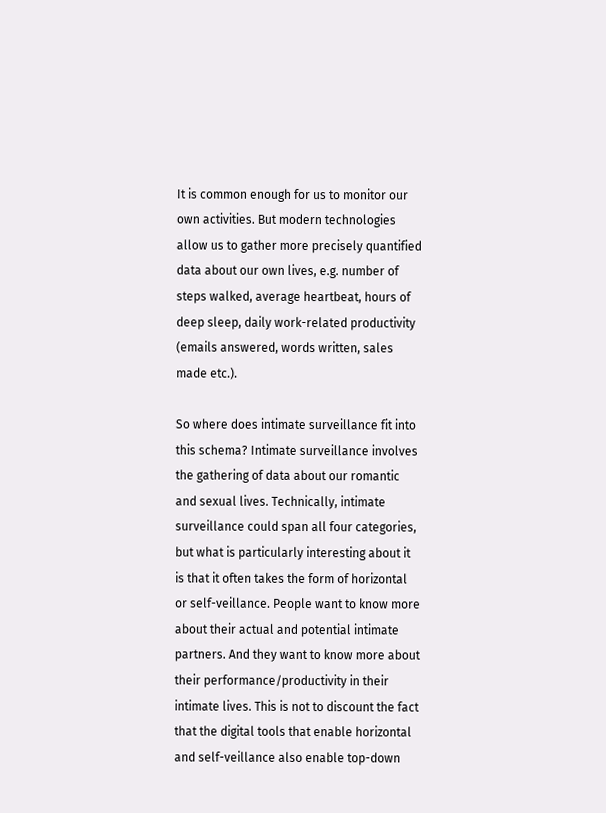It is common enough for us to monitor our own activities. But modern technologies allow us to gather more precisely quantified data about our own lives, e.g. number of steps walked, average heartbeat, hours of deep sleep, daily work-related productivity (emails answered, words written, sales made etc.).

So where does intimate surveillance fit into this schema? Intimate surveillance involves the gathering of data about our romantic and sexual lives. Technically, intimate surveillance could span all four categories, but what is particularly interesting about it is that it often takes the form of horizontal or self-veillance. People want to know more about their actual and potential intimate partners. And they want to know more about their performance/productivity in their intimate lives. This is not to discount the fact that the digital tools that enable horizontal and self-veillance also enable top-down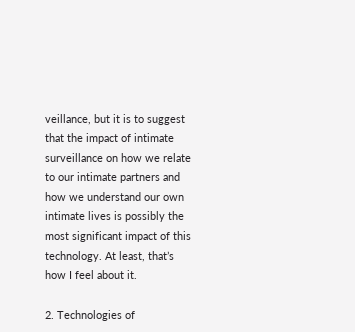veillance, but it is to suggest that the impact of intimate surveillance on how we relate to our intimate partners and how we understand our own intimate lives is possibly the most significant impact of this technology. At least, that’s how I feel about it.

2. Technologies of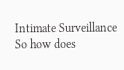Intimate Surveillance
So how does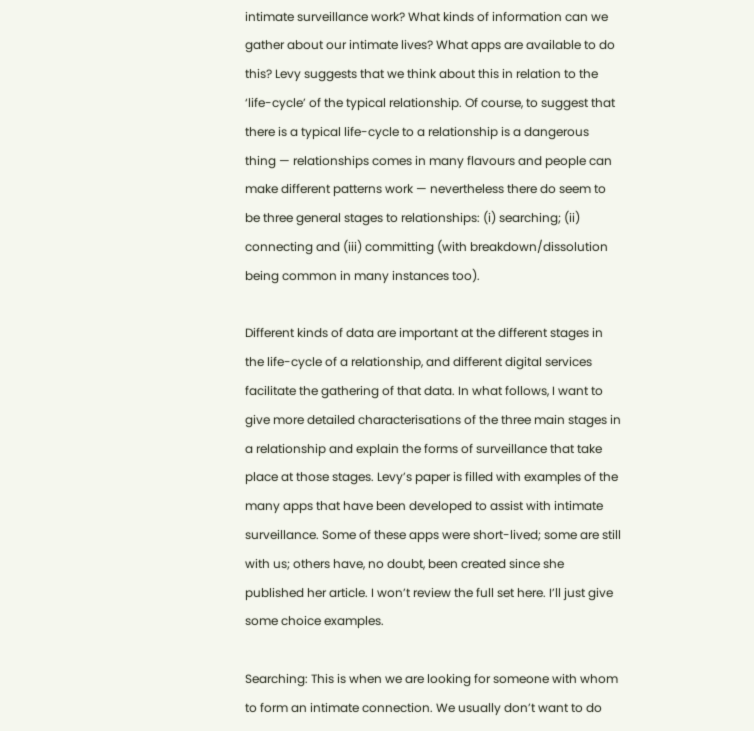intimate surveillance work? What kinds of information can we gather about our intimate lives? What apps are available to do this? Levy suggests that we think about this in relation to the ‘life-cycle’ of the typical relationship. Of course, to suggest that there is a typical life-cycle to a relationship is a dangerous thing — relationships comes in many flavours and people can make different patterns work — nevertheless there do seem to be three general stages to relationships: (i) searching; (ii) connecting and (iii) committing (with breakdown/dissolution being common in many instances too).

Different kinds of data are important at the different stages in the life-cycle of a relationship, and different digital services facilitate the gathering of that data. In what follows, I want to give more detailed characterisations of the three main stages in a relationship and explain the forms of surveillance that take place at those stages. Levy’s paper is filled with examples of the many apps that have been developed to assist with intimate surveillance. Some of these apps were short-lived; some are still with us; others have, no doubt, been created since she published her article. I won’t review the full set here. I’ll just give some choice examples.

Searching: This is when we are looking for someone with whom to form an intimate connection. We usually don’t want to do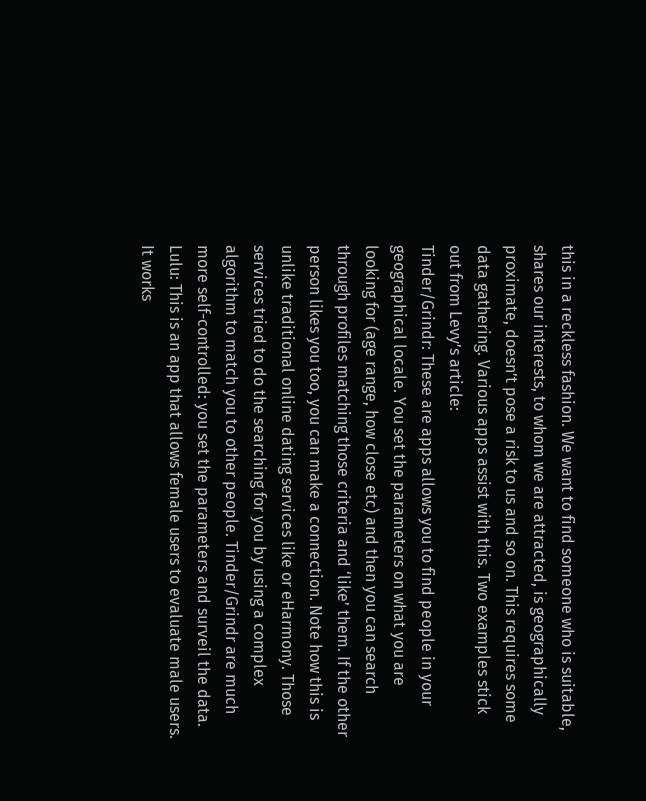this in a reckless fashion. We want to find someone who is suitable, shares our interests, to whom we are attracted, is geographically proximate, doesn’t pose a risk to us and so on. This requires some data gathering. Various apps assist with this. Two examples stick out from Levy’s article:
Tinder/Grindr: These are apps allows you to find people in your geographical locale. You set the parameters on what you are looking for (age range, how close etc) and then you can search through profiles matching those criteria and ‘like’ them. If the other person likes you too, you can make a connection. Note how this is unlike traditional online dating services like or eHarmony. Those services tried to do the searching for you by using a complex algorithm to match you to other people. Tinder/Grindr are much more self-controlled: you set the parameters and surveil the data.
Lulu: This is an app that allows female users to evaluate male users. It works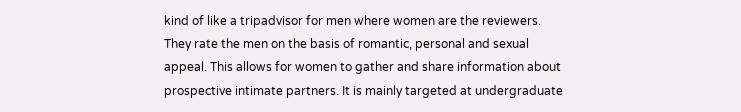kind of like a tripadvisor for men where women are the reviewers. They rate the men on the basis of romantic, personal and sexual appeal. This allows for women to gather and share information about prospective intimate partners. It is mainly targeted at undergraduate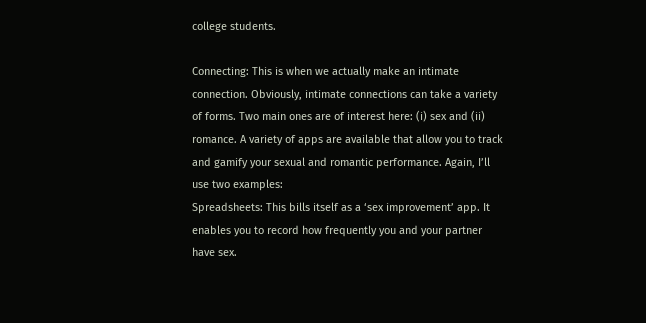college students.

Connecting: This is when we actually make an intimate connection. Obviously, intimate connections can take a variety of forms. Two main ones are of interest here: (i) sex and (ii) romance. A variety of apps are available that allow you to track and gamify your sexual and romantic performance. Again, I’ll use two examples:
Spreadsheets: This bills itself as a ‘sex improvement’ app. It enables you to record how frequently you and your partner have sex.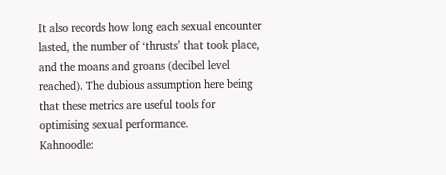It also records how long each sexual encounter lasted, the number of ‘thrusts’ that took place, and the moans and groans (decibel level reached). The dubious assumption here being that these metrics are useful tools for optimising sexual performance.
Kahnoodle: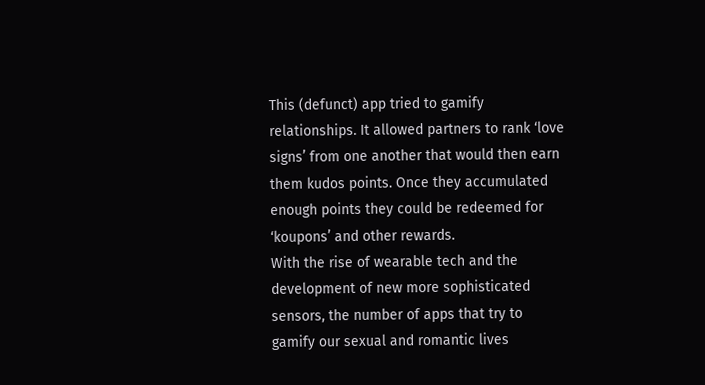This (defunct) app tried to gamify relationships. It allowed partners to rank ‘love signs’ from one another that would then earn them kudos points. Once they accumulated enough points they could be redeemed for ‘koupons’ and other rewards.
With the rise of wearable tech and the development of new more sophisticated sensors, the number of apps that try to gamify our sexual and romantic lives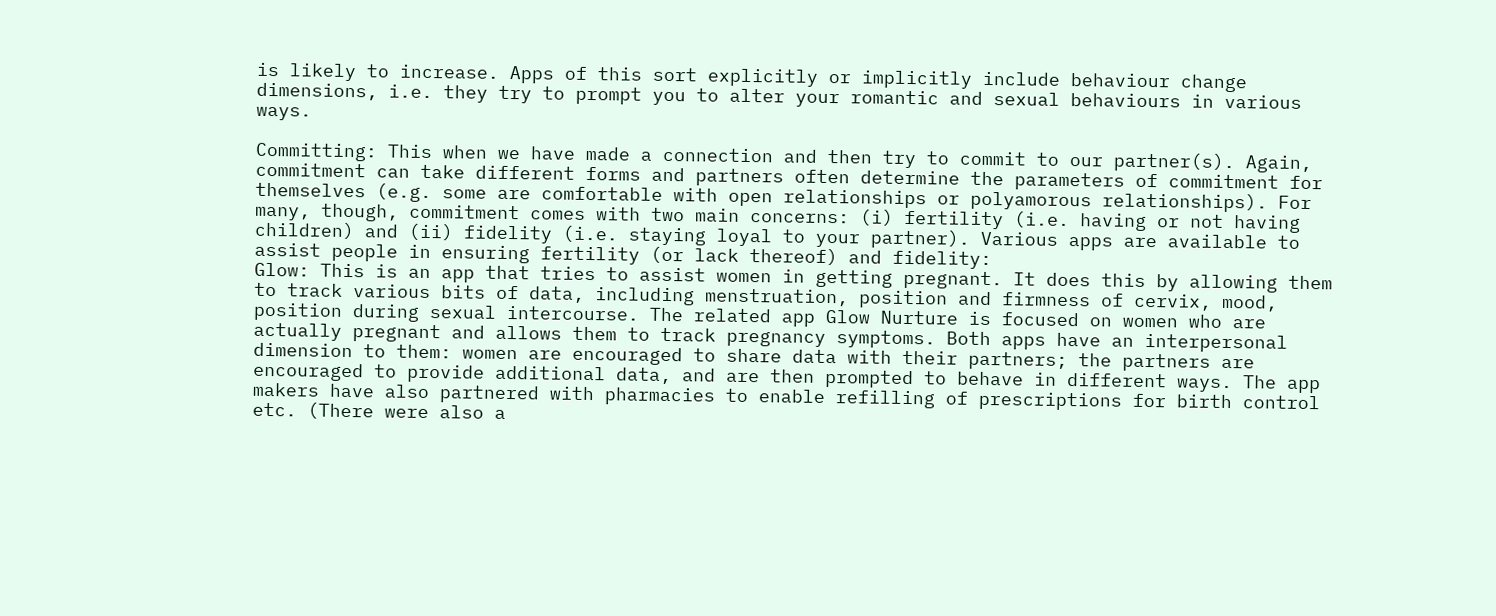is likely to increase. Apps of this sort explicitly or implicitly include behaviour change dimensions, i.e. they try to prompt you to alter your romantic and sexual behaviours in various ways.

Committing: This when we have made a connection and then try to commit to our partner(s). Again, commitment can take different forms and partners often determine the parameters of commitment for themselves (e.g. some are comfortable with open relationships or polyamorous relationships). For many, though, commitment comes with two main concerns: (i) fertility (i.e. having or not having children) and (ii) fidelity (i.e. staying loyal to your partner). Various apps are available to assist people in ensuring fertility (or lack thereof) and fidelity:
Glow: This is an app that tries to assist women in getting pregnant. It does this by allowing them to track various bits of data, including menstruation, position and firmness of cervix, mood, position during sexual intercourse. The related app Glow Nurture is focused on women who are actually pregnant and allows them to track pregnancy symptoms. Both apps have an interpersonal dimension to them: women are encouraged to share data with their partners; the partners are encouraged to provide additional data, and are then prompted to behave in different ways. The app makers have also partnered with pharmacies to enable refilling of prescriptions for birth control etc. (There were also a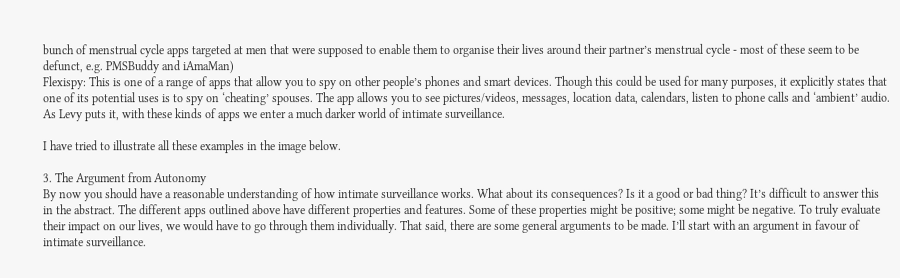bunch of menstrual cycle apps targeted at men that were supposed to enable them to organise their lives around their partner’s menstrual cycle - most of these seem to be defunct, e.g. PMSBuddy and iAmaMan)
Flexispy: This is one of a range of apps that allow you to spy on other people’s phones and smart devices. Though this could be used for many purposes, it explicitly states that one of its potential uses is to spy on ‘cheating’ spouses. The app allows you to see pictures/videos, messages, location data, calendars, listen to phone calls and ‘ambient’ audio. As Levy puts it, with these kinds of apps we enter a much darker world of intimate surveillance.

I have tried to illustrate all these examples in the image below.

3. The Argument from Autonomy
By now you should have a reasonable understanding of how intimate surveillance works. What about its consequences? Is it a good or bad thing? It’s difficult to answer this in the abstract. The different apps outlined above have different properties and features. Some of these properties might be positive; some might be negative. To truly evaluate their impact on our lives, we would have to go through them individually. That said, there are some general arguments to be made. I’ll start with an argument in favour of intimate surveillance.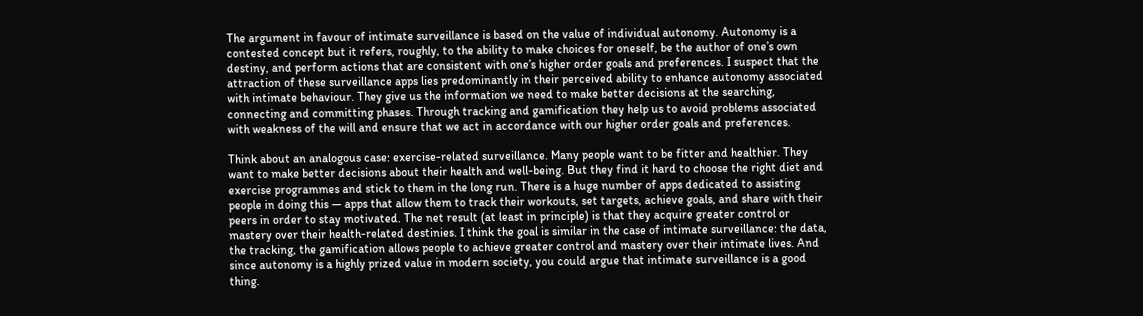The argument in favour of intimate surveillance is based on the value of individual autonomy. Autonomy is a contested concept but it refers, roughly, to the ability to make choices for oneself, be the author of one’s own destiny, and perform actions that are consistent with one’s higher order goals and preferences. I suspect that the attraction of these surveillance apps lies predominantly in their perceived ability to enhance autonomy associated with intimate behaviour. They give us the information we need to make better decisions at the searching, connecting and committing phases. Through tracking and gamification they help us to avoid problems associated with weakness of the will and ensure that we act in accordance with our higher order goals and preferences.

Think about an analogous case: exercise-related surveillance. Many people want to be fitter and healthier. They want to make better decisions about their health and well-being. But they find it hard to choose the right diet and exercise programmes and stick to them in the long run. There is a huge number of apps dedicated to assisting people in doing this — apps that allow them to track their workouts, set targets, achieve goals, and share with their peers in order to stay motivated. The net result (at least in principle) is that they acquire greater control or mastery over their health-related destinies. I think the goal is similar in the case of intimate surveillance: the data, the tracking, the gamification allows people to achieve greater control and mastery over their intimate lives. And since autonomy is a highly prized value in modern society, you could argue that intimate surveillance is a good thing.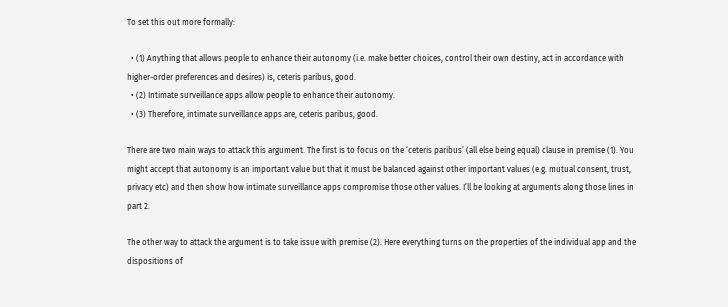To set this out more formally:

  • (1) Anything that allows people to enhance their autonomy (i.e. make better choices, control their own destiny, act in accordance with higher-order preferences and desires) is, ceteris paribus, good.
  • (2) Intimate surveillance apps allow people to enhance their autonomy.
  • (3) Therefore, intimate surveillance apps are, ceteris paribus, good.

There are two main ways to attack this argument. The first is to focus on the ‘ceteris paribus’ (all else being equal) clause in premise (1). You might accept that autonomy is an important value but that it must be balanced against other important values (e.g. mutual consent, trust, privacy etc) and then show how intimate surveillance apps compromise those other values. I’ll be looking at arguments along those lines in part 2.

The other way to attack the argument is to take issue with premise (2). Here everything turns on the properties of the individual app and the dispositions of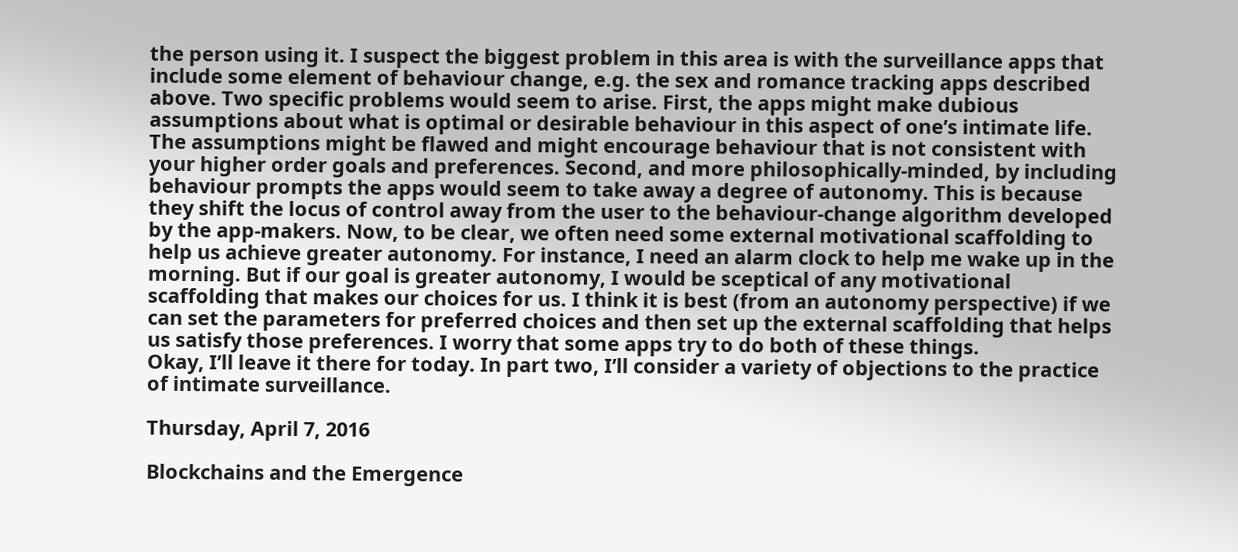the person using it. I suspect the biggest problem in this area is with the surveillance apps that include some element of behaviour change, e.g. the sex and romance tracking apps described above. Two specific problems would seem to arise. First, the apps might make dubious assumptions about what is optimal or desirable behaviour in this aspect of one’s intimate life. The assumptions might be flawed and might encourage behaviour that is not consistent with your higher order goals and preferences. Second, and more philosophically-minded, by including behaviour prompts the apps would seem to take away a degree of autonomy. This is because they shift the locus of control away from the user to the behaviour-change algorithm developed by the app-makers. Now, to be clear, we often need some external motivational scaffolding to help us achieve greater autonomy. For instance, I need an alarm clock to help me wake up in the morning. But if our goal is greater autonomy, I would be sceptical of any motivational scaffolding that makes our choices for us. I think it is best (from an autonomy perspective) if we can set the parameters for preferred choices and then set up the external scaffolding that helps us satisfy those preferences. I worry that some apps try to do both of these things.
Okay, I’ll leave it there for today. In part two, I’ll consider a variety of objections to the practice of intimate surveillance.

Thursday, April 7, 2016

Blockchains and the Emergence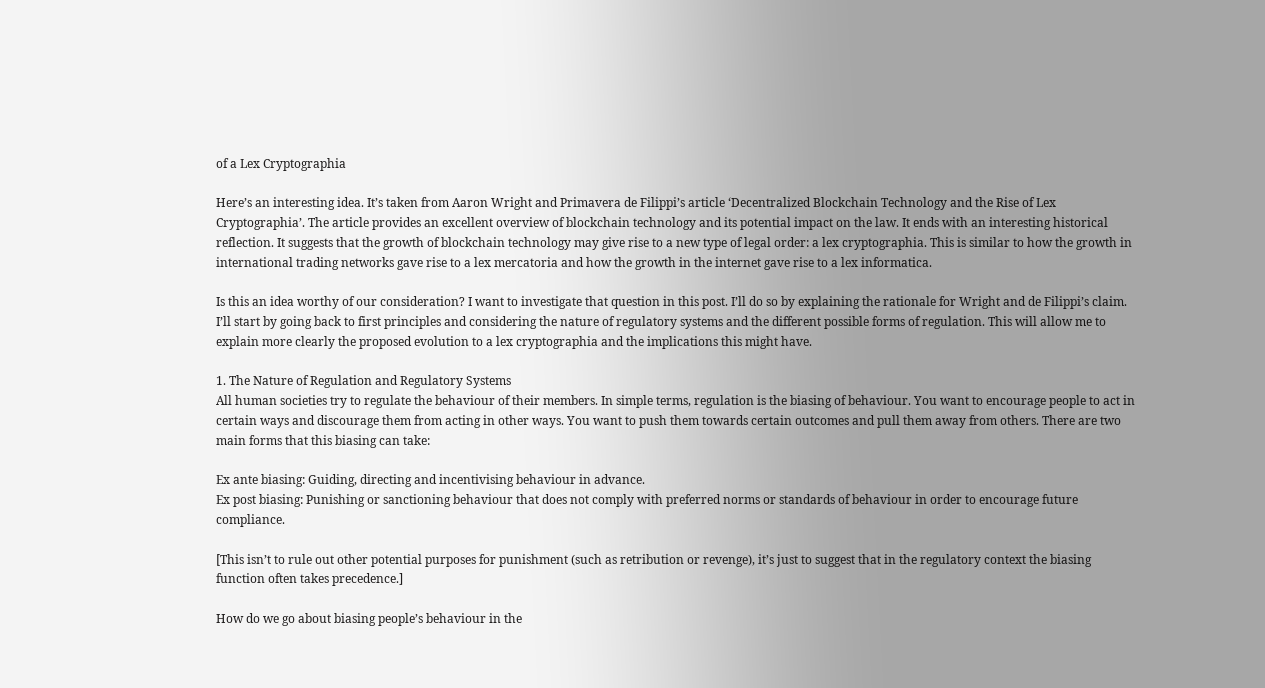of a Lex Cryptographia

Here’s an interesting idea. It’s taken from Aaron Wright and Primavera de Filippi’s article ‘Decentralized Blockchain Technology and the Rise of Lex Cryptographia’. The article provides an excellent overview of blockchain technology and its potential impact on the law. It ends with an interesting historical reflection. It suggests that the growth of blockchain technology may give rise to a new type of legal order: a lex cryptographia. This is similar to how the growth in international trading networks gave rise to a lex mercatoria and how the growth in the internet gave rise to a lex informatica.

Is this an idea worthy of our consideration? I want to investigate that question in this post. I’ll do so by explaining the rationale for Wright and de Filippi’s claim. I’ll start by going back to first principles and considering the nature of regulatory systems and the different possible forms of regulation. This will allow me to explain more clearly the proposed evolution to a lex cryptographia and the implications this might have.

1. The Nature of Regulation and Regulatory Systems
All human societies try to regulate the behaviour of their members. In simple terms, regulation is the biasing of behaviour. You want to encourage people to act in certain ways and discourage them from acting in other ways. You want to push them towards certain outcomes and pull them away from others. There are two main forms that this biasing can take:

Ex ante biasing: Guiding, directing and incentivising behaviour in advance.
Ex post biasing: Punishing or sanctioning behaviour that does not comply with preferred norms or standards of behaviour in order to encourage future compliance.

[This isn’t to rule out other potential purposes for punishment (such as retribution or revenge), it’s just to suggest that in the regulatory context the biasing function often takes precedence.]

How do we go about biasing people’s behaviour in the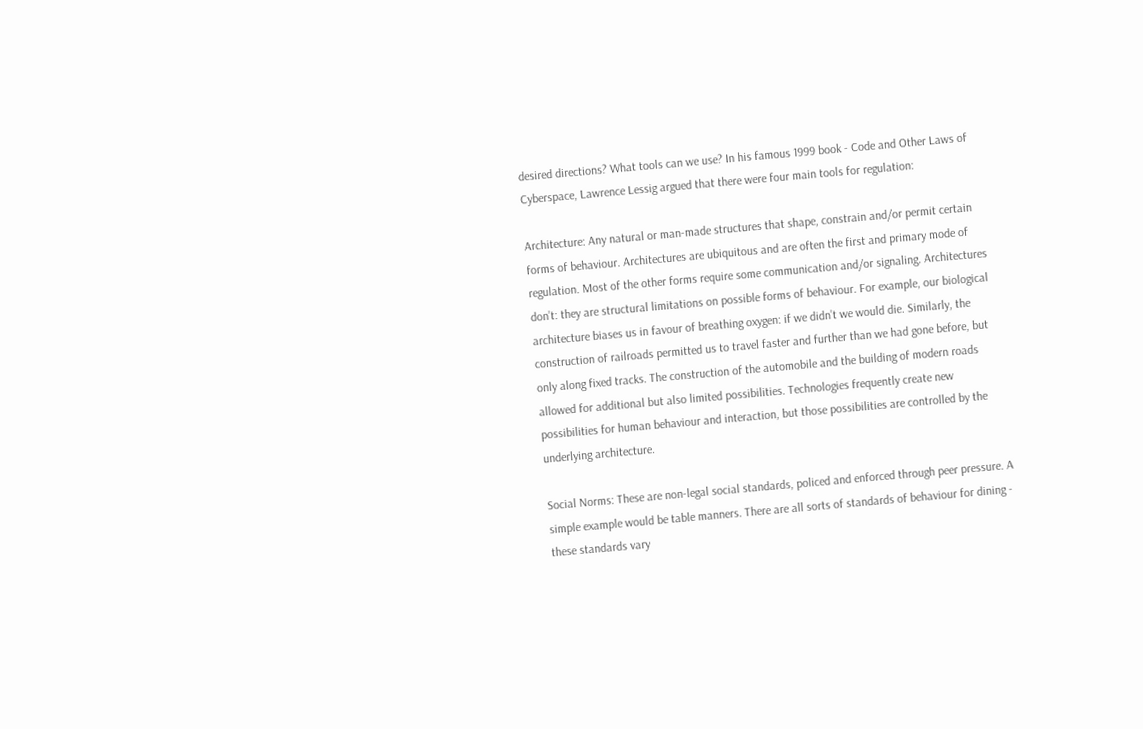desired directions? What tools can we use? In his famous 1999 book - Code and Other Laws of Cyberspace, Lawrence Lessig argued that there were four main tools for regulation:

Architecture: Any natural or man-made structures that shape, constrain and/or permit certain forms of behaviour. Architectures are ubiquitous and are often the first and primary mode of regulation. Most of the other forms require some communication and/or signaling. Architectures don’t: they are structural limitations on possible forms of behaviour. For example, our biological architecture biases us in favour of breathing oxygen: if we didn’t we would die. Similarly, the construction of railroads permitted us to travel faster and further than we had gone before, but only along fixed tracks. The construction of the automobile and the building of modern roads allowed for additional but also limited possibilities. Technologies frequently create new possibilities for human behaviour and interaction, but those possibilities are controlled by the underlying architecture.

Social Norms: These are non-legal social standards, policed and enforced through peer pressure. A simple example would be table manners. There are all sorts of standards of behaviour for dining - these standards vary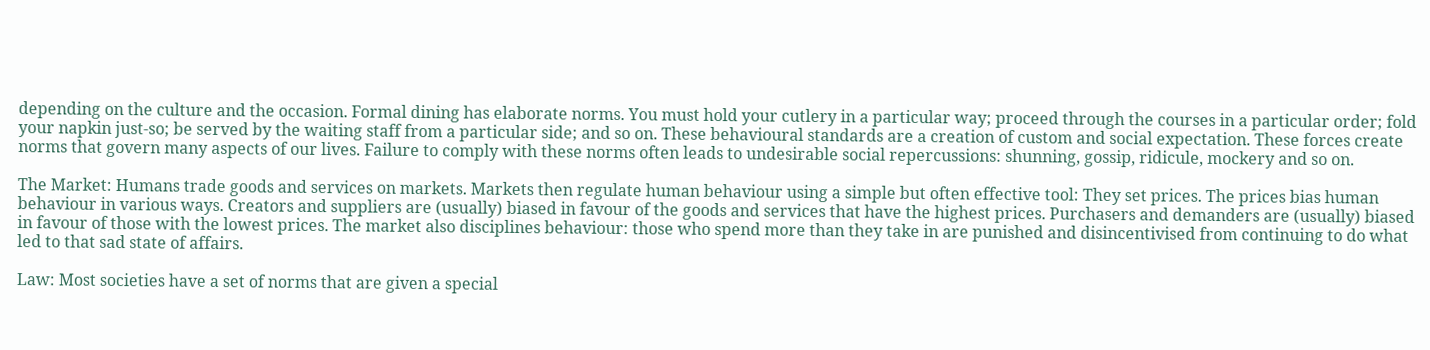depending on the culture and the occasion. Formal dining has elaborate norms. You must hold your cutlery in a particular way; proceed through the courses in a particular order; fold your napkin just-so; be served by the waiting staff from a particular side; and so on. These behavioural standards are a creation of custom and social expectation. These forces create norms that govern many aspects of our lives. Failure to comply with these norms often leads to undesirable social repercussions: shunning, gossip, ridicule, mockery and so on.

The Market: Humans trade goods and services on markets. Markets then regulate human behaviour using a simple but often effective tool: They set prices. The prices bias human behaviour in various ways. Creators and suppliers are (usually) biased in favour of the goods and services that have the highest prices. Purchasers and demanders are (usually) biased in favour of those with the lowest prices. The market also disciplines behaviour: those who spend more than they take in are punished and disincentivised from continuing to do what led to that sad state of affairs.

Law: Most societies have a set of norms that are given a special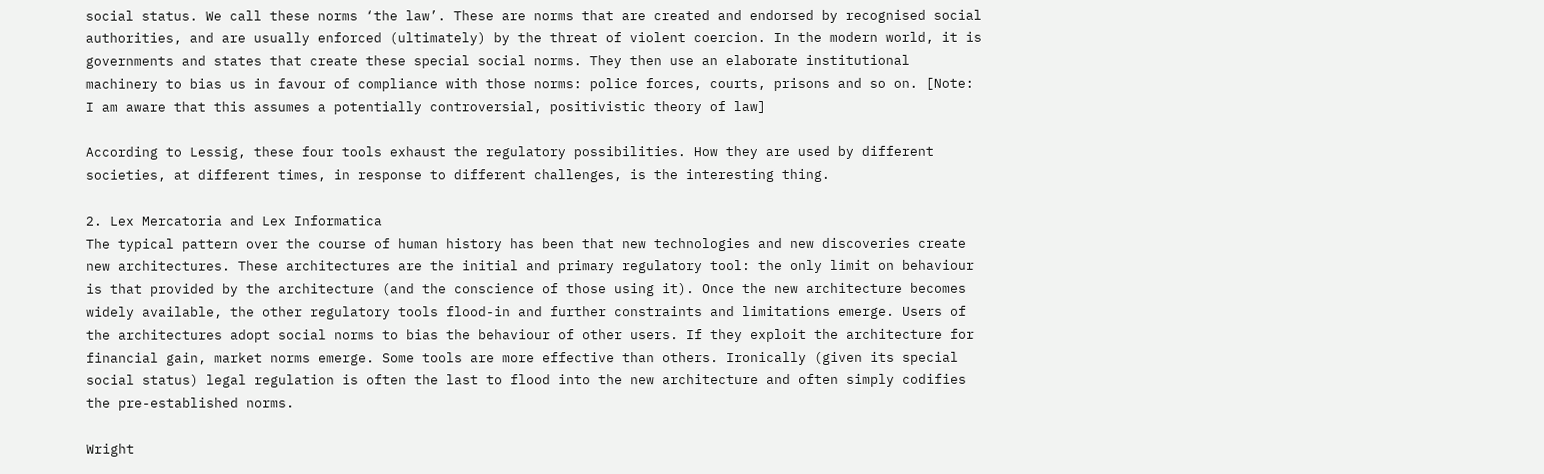social status. We call these norms ‘the law’. These are norms that are created and endorsed by recognised social authorities, and are usually enforced (ultimately) by the threat of violent coercion. In the modern world, it is governments and states that create these special social norms. They then use an elaborate institutional machinery to bias us in favour of compliance with those norms: police forces, courts, prisons and so on. [Note: I am aware that this assumes a potentially controversial, positivistic theory of law]

According to Lessig, these four tools exhaust the regulatory possibilities. How they are used by different societies, at different times, in response to different challenges, is the interesting thing.

2. Lex Mercatoria and Lex Informatica
The typical pattern over the course of human history has been that new technologies and new discoveries create new architectures. These architectures are the initial and primary regulatory tool: the only limit on behaviour is that provided by the architecture (and the conscience of those using it). Once the new architecture becomes widely available, the other regulatory tools flood-in and further constraints and limitations emerge. Users of the architectures adopt social norms to bias the behaviour of other users. If they exploit the architecture for financial gain, market norms emerge. Some tools are more effective than others. Ironically (given its special social status) legal regulation is often the last to flood into the new architecture and often simply codifies the pre-established norms.

Wright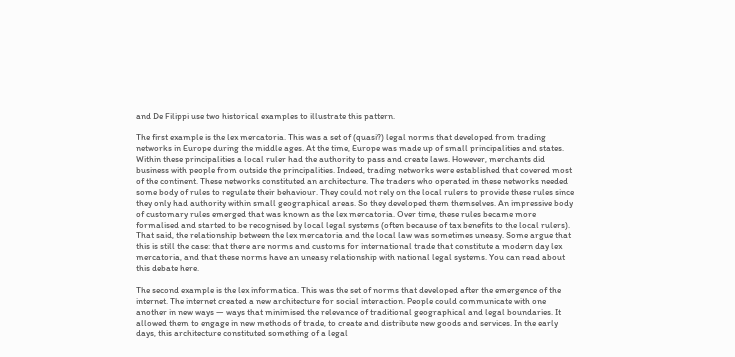and De Filippi use two historical examples to illustrate this pattern.

The first example is the lex mercatoria. This was a set of (quasi?) legal norms that developed from trading networks in Europe during the middle ages. At the time, Europe was made up of small principalities and states. Within these principalities a local ruler had the authority to pass and create laws. However, merchants did business with people from outside the principalities. Indeed, trading networks were established that covered most of the continent. These networks constituted an architecture. The traders who operated in these networks needed some body of rules to regulate their behaviour. They could not rely on the local rulers to provide these rules since they only had authority within small geographical areas. So they developed them themselves. An impressive body of customary rules emerged that was known as the lex mercatoria. Over time, these rules became more formalised and started to be recognised by local legal systems (often because of tax benefits to the local rulers). That said, the relationship between the lex mercatoria and the local law was sometimes uneasy. Some argue that this is still the case: that there are norms and customs for international trade that constitute a modern day lex mercatoria, and that these norms have an uneasy relationship with national legal systems. You can read about this debate here.

The second example is the lex informatica. This was the set of norms that developed after the emergence of the internet. The internet created a new architecture for social interaction. People could communicate with one another in new ways — ways that minimised the relevance of traditional geographical and legal boundaries. It allowed them to engage in new methods of trade, to create and distribute new goods and services. In the early days, this architecture constituted something of a legal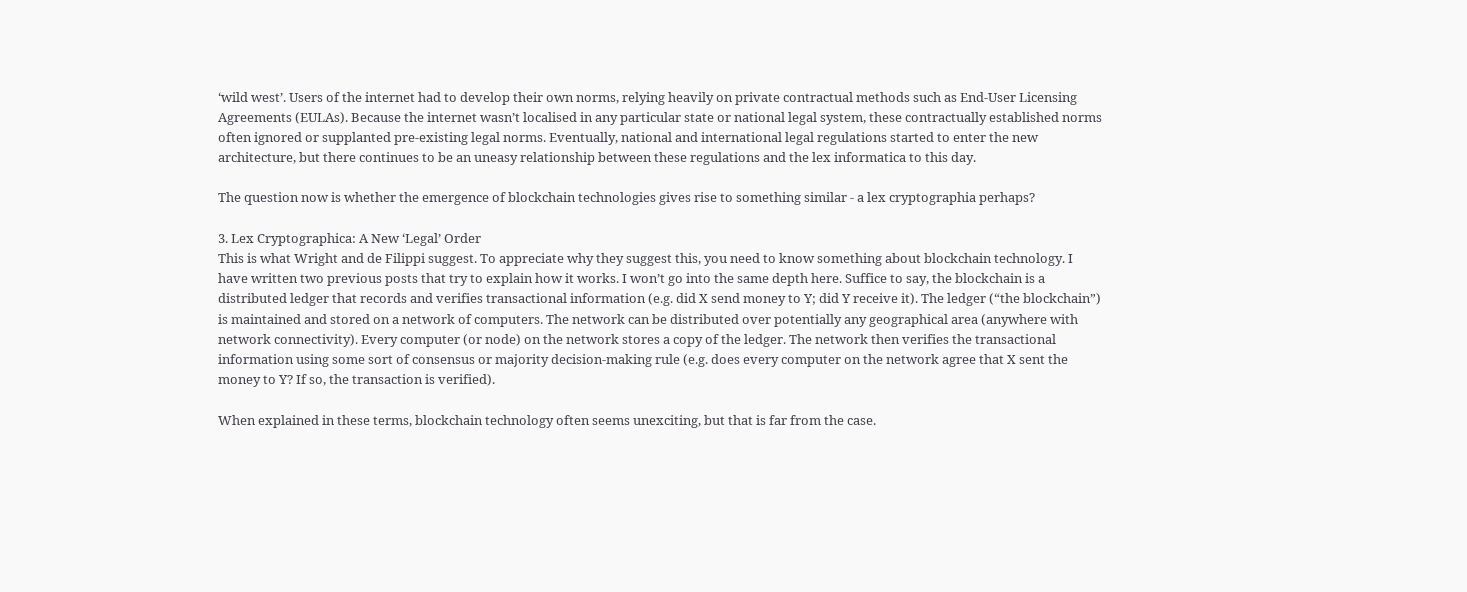‘wild west’. Users of the internet had to develop their own norms, relying heavily on private contractual methods such as End-User Licensing Agreements (EULAs). Because the internet wasn’t localised in any particular state or national legal system, these contractually established norms often ignored or supplanted pre-existing legal norms. Eventually, national and international legal regulations started to enter the new architecture, but there continues to be an uneasy relationship between these regulations and the lex informatica to this day.

The question now is whether the emergence of blockchain technologies gives rise to something similar - a lex cryptographia perhaps?

3. Lex Cryptographica: A New ‘Legal’ Order
This is what Wright and de Filippi suggest. To appreciate why they suggest this, you need to know something about blockchain technology. I have written two previous posts that try to explain how it works. I won’t go into the same depth here. Suffice to say, the blockchain is a distributed ledger that records and verifies transactional information (e.g. did X send money to Y; did Y receive it). The ledger (“the blockchain”) is maintained and stored on a network of computers. The network can be distributed over potentially any geographical area (anywhere with network connectivity). Every computer (or node) on the network stores a copy of the ledger. The network then verifies the transactional information using some sort of consensus or majority decision-making rule (e.g. does every computer on the network agree that X sent the money to Y? If so, the transaction is verified).

When explained in these terms, blockchain technology often seems unexciting, but that is far from the case.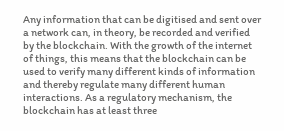Any information that can be digitised and sent over a network can, in theory, be recorded and verified by the blockchain. With the growth of the internet of things, this means that the blockchain can be used to verify many different kinds of information and thereby regulate many different human interactions. As a regulatory mechanism, the blockchain has at least three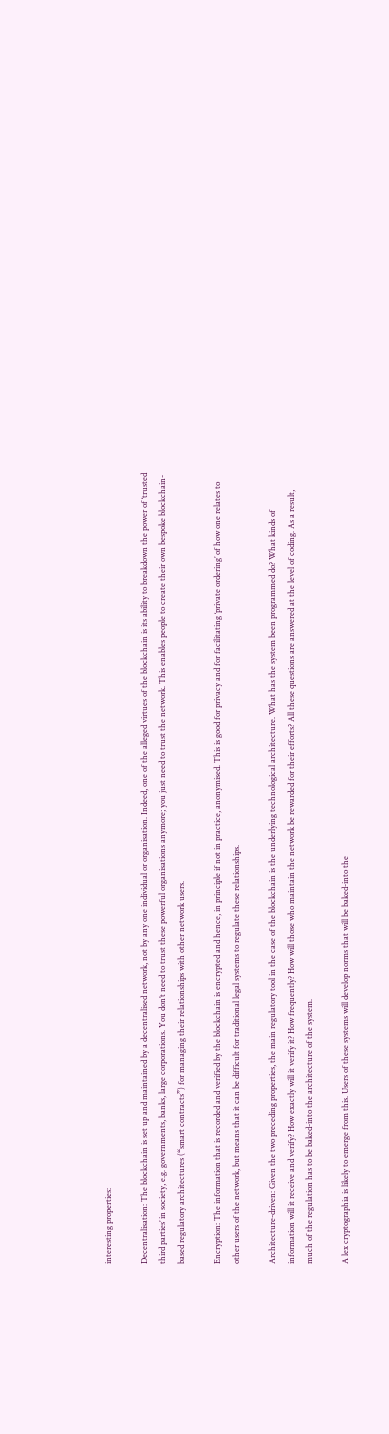interesting properties:

Decentralisation: The blockchain is set up and maintained by a decentralised network, not by any one individual or organisation. Indeed, one of the alleged virtues of the blockchain is its ability to breakdown the power of ‘trusted third parties’ in society, e.g. governments, banks, large corporations. You don’t need to trust these powerful organisations anymore; you just need to trust the network. This enables people to create their own bespoke blockchain-based regulatory architectures (“smart contracts”) for managing their relationships with other network users.

Encryption: The information that is recorded and verified by the blockchain is encrypted and hence, in principle if not in practice, anonymised. This is good for privacy and for facilitating ‘private ordering’ of how one relates to other users of the network, but means that it can be difficult for traditional legal systems to regulate these relationships.

Architecture-driven: Given the two preceding properties, the main regulatory tool in the case of the blockchain is the underlying technological architecture. What has the system been programmed do? What kinds of information will it receive and verify? How exactly will it verify it? How frequently? How will those who maintain the network be rewarded for their efforts? All these questions are answered at the level of coding. As a result, much of the regulation has to be baked-into the architecture of the system.

A lex cryptographia is likely to emerge from this. Users of these systems will develop norms that will be baked-into the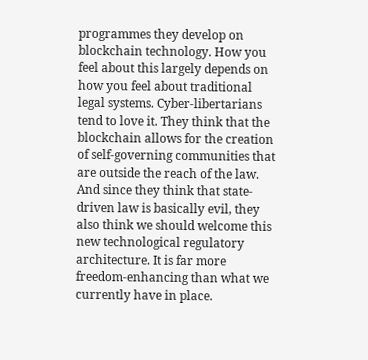programmes they develop on blockchain technology. How you feel about this largely depends on how you feel about traditional legal systems. Cyber-libertarians tend to love it. They think that the blockchain allows for the creation of self-governing communities that are outside the reach of the law. And since they think that state-driven law is basically evil, they also think we should welcome this new technological regulatory architecture. It is far more freedom-enhancing than what we currently have in place.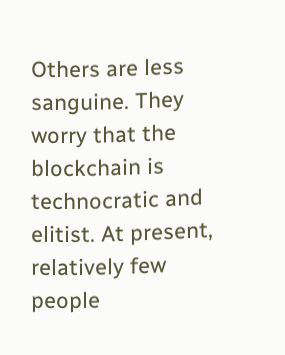Others are less sanguine. They worry that the blockchain is technocratic and elitist. At present, relatively few people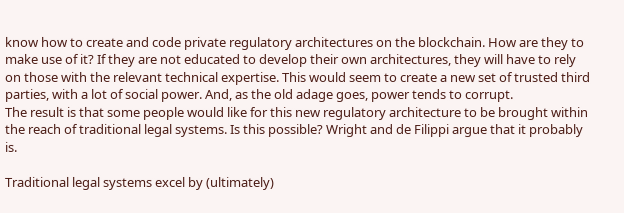know how to create and code private regulatory architectures on the blockchain. How are they to make use of it? If they are not educated to develop their own architectures, they will have to rely on those with the relevant technical expertise. This would seem to create a new set of trusted third parties, with a lot of social power. And, as the old adage goes, power tends to corrupt.
The result is that some people would like for this new regulatory architecture to be brought within the reach of traditional legal systems. Is this possible? Wright and de Filippi argue that it probably is.

Traditional legal systems excel by (ultimately)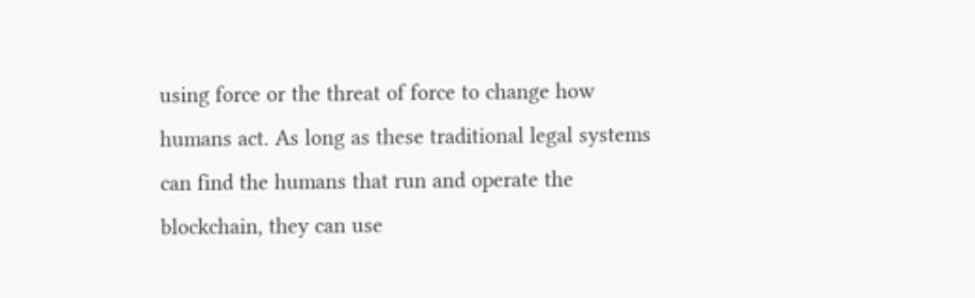using force or the threat of force to change how humans act. As long as these traditional legal systems can find the humans that run and operate the blockchain, they can use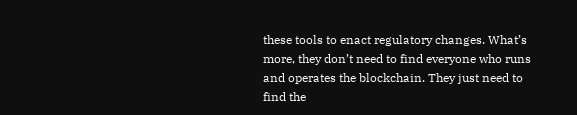these tools to enact regulatory changes. What’s more, they don’t need to find everyone who runs and operates the blockchain. They just need to find the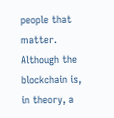people that matter. Although the blockchain is, in theory, a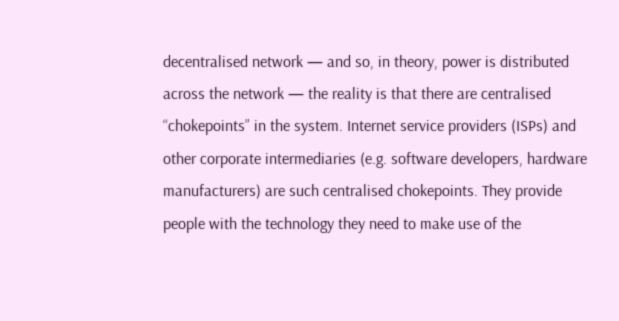decentralised network — and so, in theory, power is distributed across the network — the reality is that there are centralised “chokepoints” in the system. Internet service providers (ISPs) and other corporate intermediaries (e.g. software developers, hardware manufacturers) are such centralised chokepoints. They provide people with the technology they need to make use of the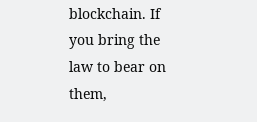blockchain. If you bring the law to bear on them,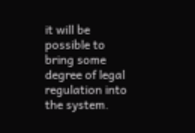it will be possible to bring some degree of legal regulation into the system.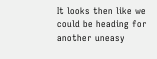It looks then like we could be heading for another uneasy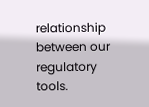relationship between our regulatory tools.